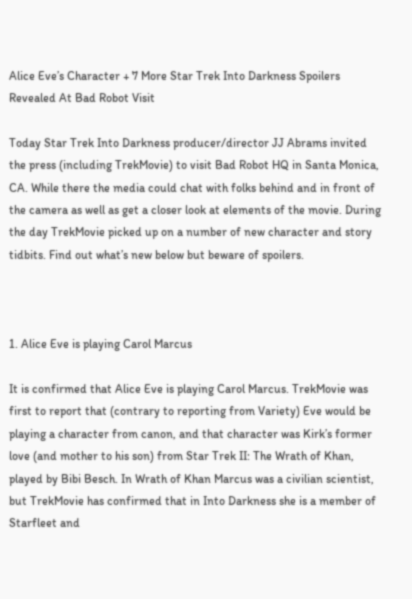Alice Eve’s Character + 7 More Star Trek Into Darkness Spoilers Revealed At Bad Robot Visit

Today Star Trek Into Darkness producer/director JJ Abrams invited the press (including TrekMovie) to visit Bad Robot HQ in Santa Monica, CA. While there the media could chat with folks behind and in front of the camera as well as get a closer look at elements of the movie. During the day TrekMovie picked up on a number of new character and story tidbits. Find out what’s new below but beware of spoilers.



1. Alice Eve is playing Carol Marcus

It is confirmed that Alice Eve is playing Carol Marcus. TrekMovie was first to report that (contrary to reporting from Variety) Eve would be playing a character from canon, and that character was Kirk’s former love (and mother to his son) from Star Trek II: The Wrath of Khan, played by Bibi Besch. In Wrath of Khan Marcus was a civilian scientist, but TrekMovie has confirmed that in Into Darkness she is a member of Starfleet and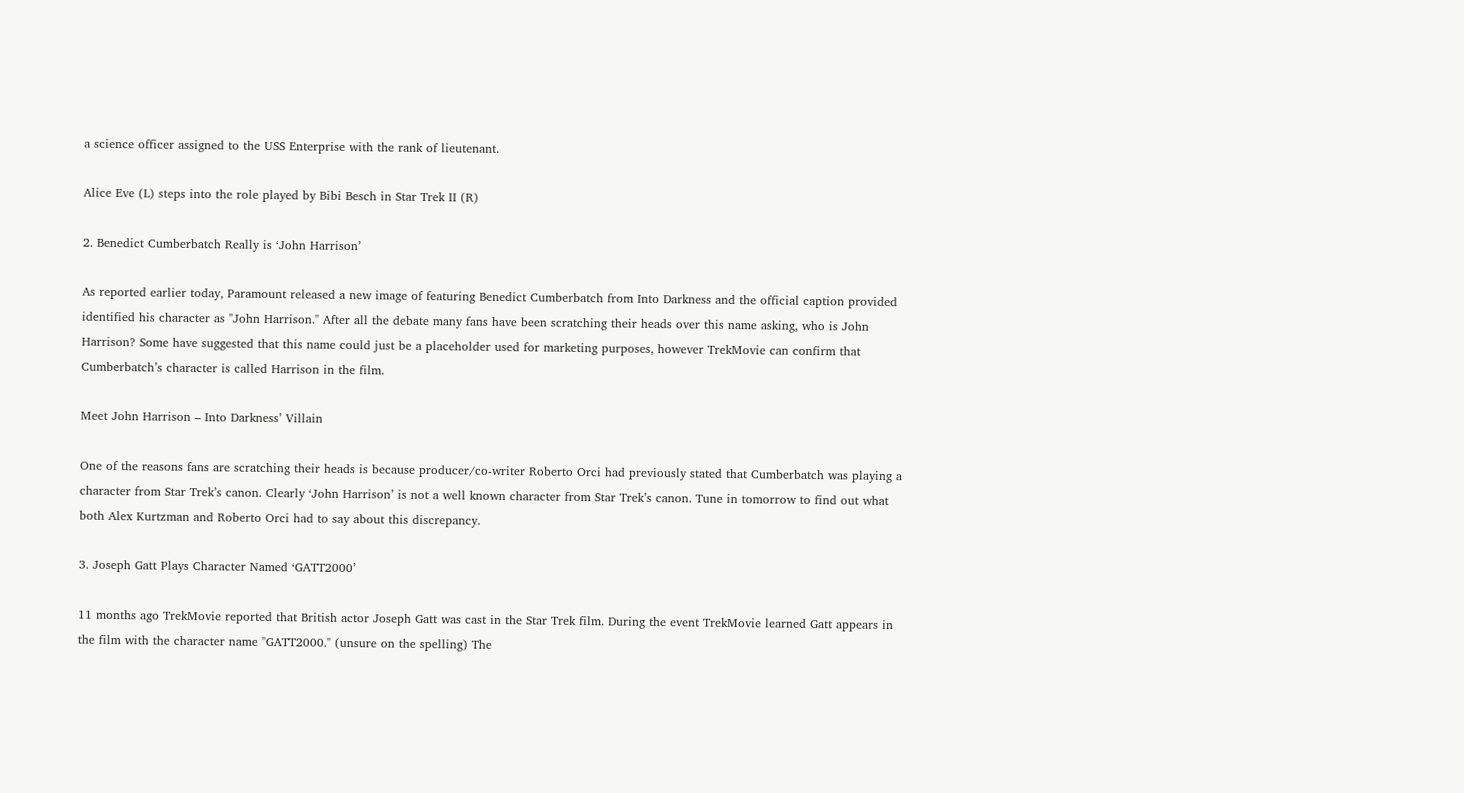a science officer assigned to the USS Enterprise with the rank of lieutenant.

Alice Eve (L) steps into the role played by Bibi Besch in Star Trek II (R)

2. Benedict Cumberbatch Really is ‘John Harrison’

As reported earlier today, Paramount released a new image of featuring Benedict Cumberbatch from Into Darkness and the official caption provided identified his character as "John Harrison." After all the debate many fans have been scratching their heads over this name asking, who is John Harrison? Some have suggested that this name could just be a placeholder used for marketing purposes, however TrekMovie can confirm that Cumberbatch’s character is called Harrison in the film.

Meet John Harrison – Into Darkness’ Villain

One of the reasons fans are scratching their heads is because producer/co-writer Roberto Orci had previously stated that Cumberbatch was playing a character from Star Trek’s canon. Clearly ‘John Harrison’ is not a well known character from Star Trek’s canon. Tune in tomorrow to find out what both Alex Kurtzman and Roberto Orci had to say about this discrepancy.

3. Joseph Gatt Plays Character Named ‘GATT2000’

11 months ago TrekMovie reported that British actor Joseph Gatt was cast in the Star Trek film. During the event TrekMovie learned Gatt appears in the film with the character name "GATT2000." (unsure on the spelling) The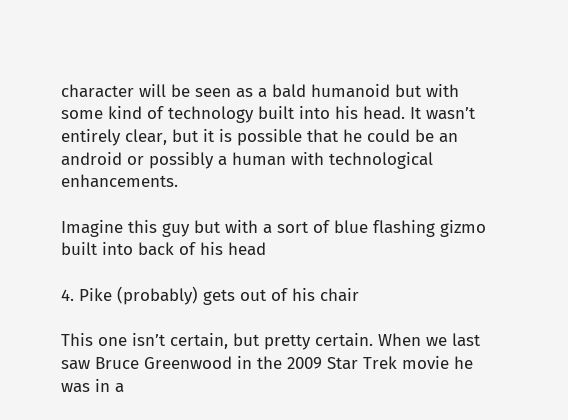character will be seen as a bald humanoid but with some kind of technology built into his head. It wasn’t entirely clear, but it is possible that he could be an android or possibly a human with technological enhancements.

Imagine this guy but with a sort of blue flashing gizmo built into back of his head

4. Pike (probably) gets out of his chair

This one isn’t certain, but pretty certain. When we last saw Bruce Greenwood in the 2009 Star Trek movie he was in a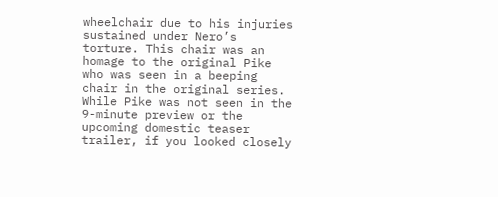wheelchair due to his injuries sustained under Nero’s torture. This chair was an homage to the original Pike who was seen in a beeping chair in the original series. While Pike was not seen in the 9-minute preview or the upcoming domestic teaser trailer, if you looked closely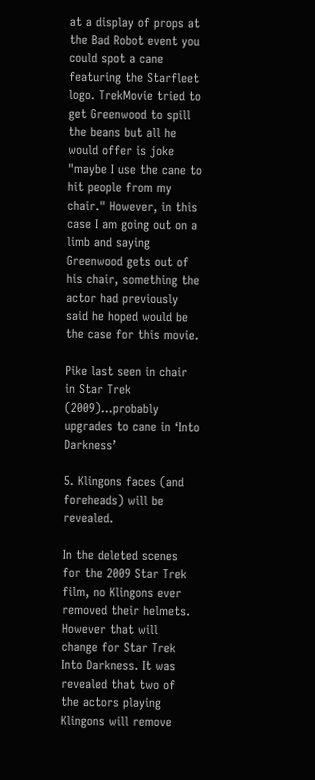at a display of props at the Bad Robot event you could spot a cane featuring the Starfleet logo. TrekMovie tried to get Greenwood to spill the beans but all he would offer is joke "maybe I use the cane to hit people from my chair." However, in this case I am going out on a limb and saying Greenwood gets out of his chair, something the actor had previously said he hoped would be the case for this movie.

Pike last seen in chair in Star Trek (2009)…probably upgrades to cane in ‘Into Darkness’

5. Klingons faces (and foreheads) will be revealed.

In the deleted scenes for the 2009 Star Trek film, no Klingons ever removed their helmets. However that will change for Star Trek Into Darkness. It was revealed that two of the actors playing Klingons will remove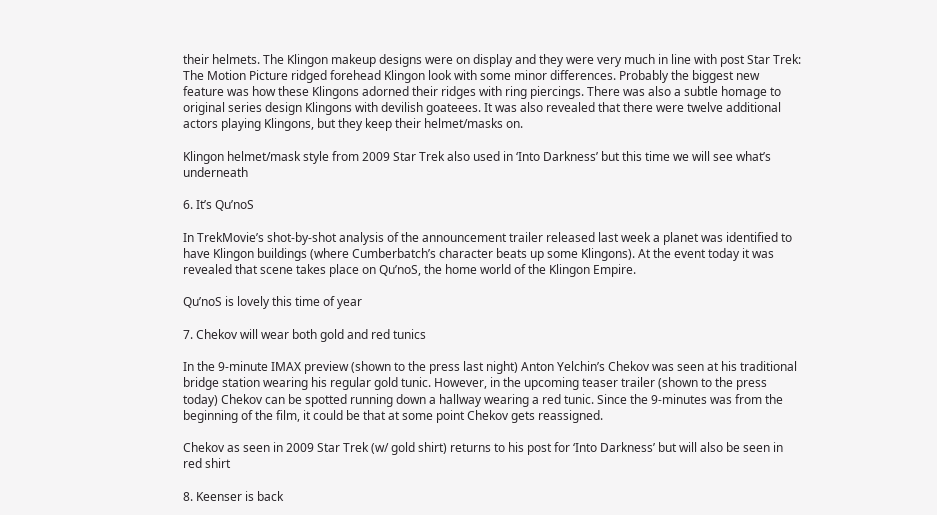their helmets. The Klingon makeup designs were on display and they were very much in line with post Star Trek: The Motion Picture ridged forehead Klingon look with some minor differences. Probably the biggest new feature was how these Klingons adorned their ridges with ring piercings. There was also a subtle homage to original series design Klingons with devilish goateees. It was also revealed that there were twelve additional actors playing Klingons, but they keep their helmet/masks on.

Klingon helmet/mask style from 2009 Star Trek also used in ‘Into Darkness’ but this time we will see what’s underneath

6. It’s Qu’noS

In TrekMovie’s shot-by-shot analysis of the announcement trailer released last week a planet was identified to have Klingon buildings (where Cumberbatch’s character beats up some Klingons). At the event today it was revealed that scene takes place on Qu’noS, the home world of the Klingon Empire.

Qu’noS is lovely this time of year

7. Chekov will wear both gold and red tunics

In the 9-minute IMAX preview (shown to the press last night) Anton Yelchin’s Chekov was seen at his traditional bridge station wearing his regular gold tunic. However, in the upcoming teaser trailer (shown to the press today) Chekov can be spotted running down a hallway wearing a red tunic. Since the 9-minutes was from the beginning of the film, it could be that at some point Chekov gets reassigned.

Chekov as seen in 2009 Star Trek (w/ gold shirt) returns to his post for ‘Into Darkness’ but will also be seen in red shirt

8. Keenser is back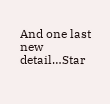And one last new detail…Star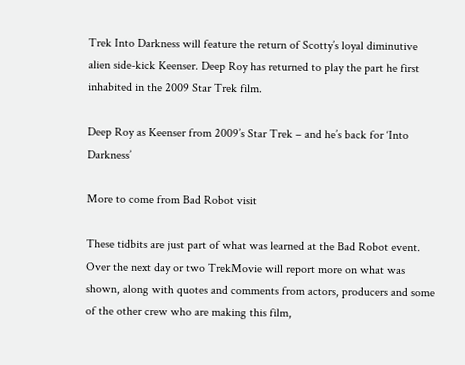Trek Into Darkness will feature the return of Scotty’s loyal diminutive alien side-kick Keenser. Deep Roy has returned to play the part he first inhabited in the 2009 Star Trek film.

Deep Roy as Keenser from 2009’s Star Trek – and he’s back for ‘Into Darkness’

More to come from Bad Robot visit

These tidbits are just part of what was learned at the Bad Robot event. Over the next day or two TrekMovie will report more on what was shown, along with quotes and comments from actors, producers and some of the other crew who are making this film,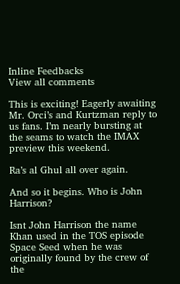Inline Feedbacks
View all comments

This is exciting! Eagerly awaiting Mr. Orci’s and Kurtzman reply to us fans. I’m nearly bursting at the seams to watch the IMAX preview this weekend.

Ra’s al Ghul all over again.

And so it begins. Who is John Harrison?

Isnt John Harrison the name Khan used in the TOS episode Space Seed when he was originally found by the crew of the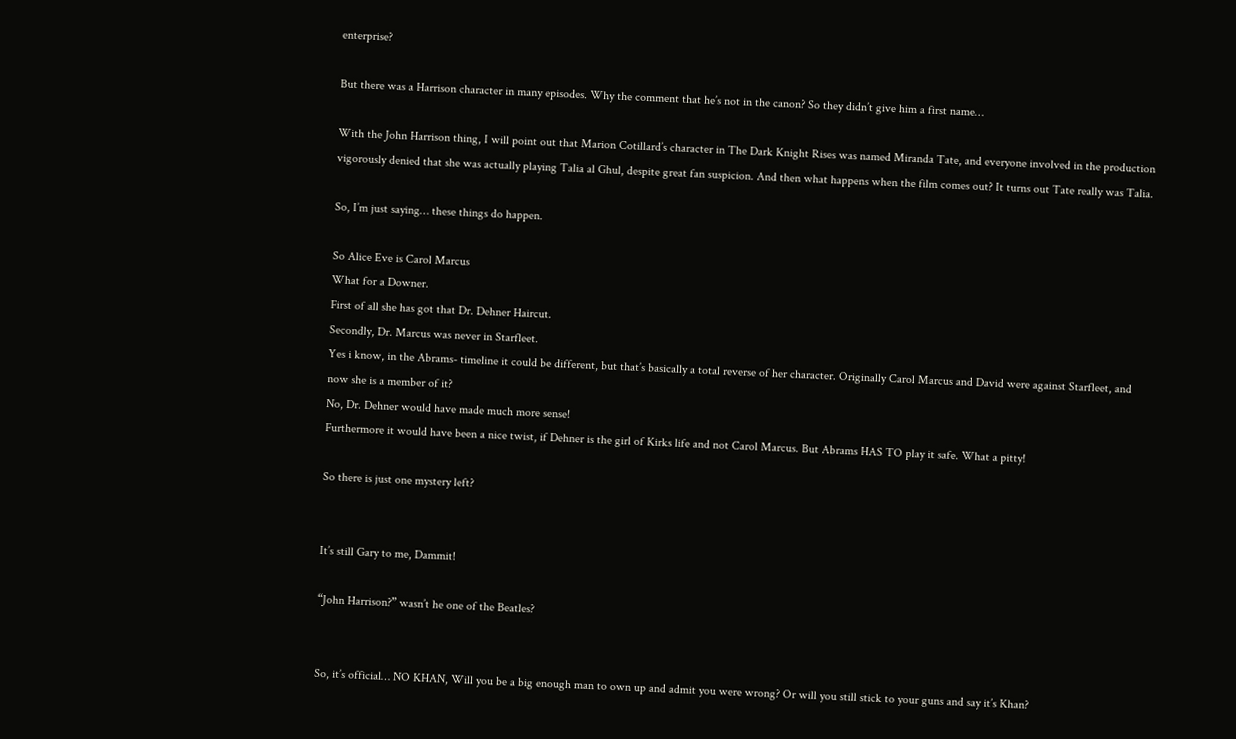enterprise?

But there was a Harrison character in many episodes. Why the comment that he’s not in the canon? So they didn’t give him a first name…

With the John Harrison thing, I will point out that Marion Cotillard’s character in The Dark Knight Rises was named Miranda Tate, and everyone involved in the production vigorously denied that she was actually playing Talia al Ghul, despite great fan suspicion. And then what happens when the film comes out? It turns out Tate really was Talia.

So, I’m just saying… these things do happen.

So Alice Eve is Carol Marcus
What for a Downer.
First of all she has got that Dr. Dehner Haircut.
Secondly, Dr. Marcus was never in Starfleet.
Yes i know, in the Abrams- timeline it could be different, but that’s basically a total reverse of her character. Originally Carol Marcus and David were against Starfleet, and now she is a member of it?
No, Dr. Dehner would have made much more sense!
Furthermore it would have been a nice twist, if Dehner is the girl of Kirks life and not Carol Marcus. But Abrams HAS TO play it safe. What a pitty!

So there is just one mystery left?


It’s still Gary to me, Dammit!

“John Harrison?” wasn’t he one of the Beatles?


So, it’s official… NO KHAN, Will you be a big enough man to own up and admit you were wrong? Or will you still stick to your guns and say it’s Khan?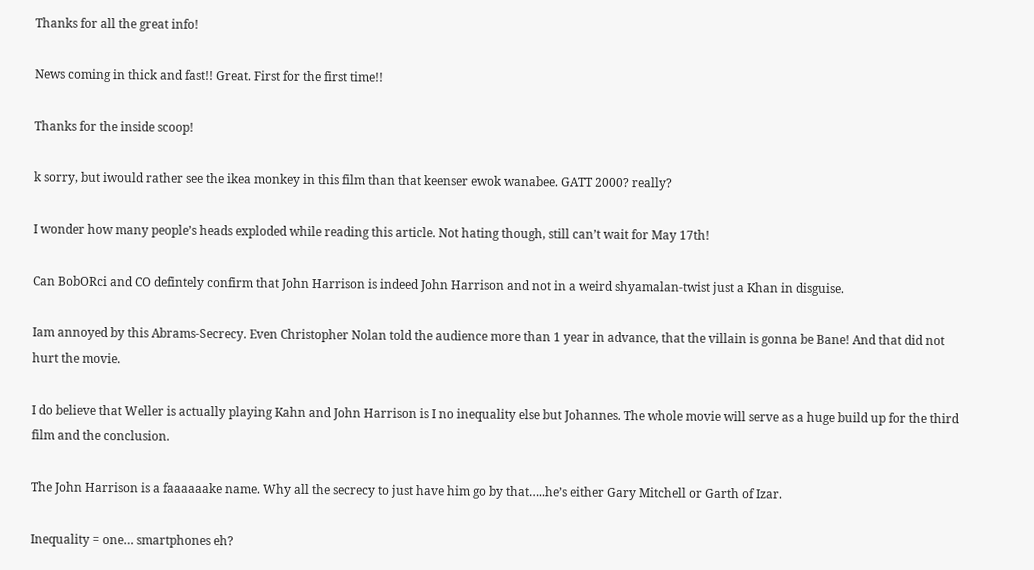Thanks for all the great info!

News coming in thick and fast!! Great. First for the first time!!

Thanks for the inside scoop!

k sorry, but iwould rather see the ikea monkey in this film than that keenser ewok wanabee. GATT 2000? really?

I wonder how many people’s heads exploded while reading this article. Not hating though, still can’t wait for May 17th!

Can BobORci and CO defintely confirm that John Harrison is indeed John Harrison and not in a weird shyamalan-twist just a Khan in disguise.

Iam annoyed by this Abrams-Secrecy. Even Christopher Nolan told the audience more than 1 year in advance, that the villain is gonna be Bane! And that did not hurt the movie.

I do believe that Weller is actually playing Kahn and John Harrison is I no inequality else but Johannes. The whole movie will serve as a huge build up for the third film and the conclusion.

The John Harrison is a faaaaaake name. Why all the secrecy to just have him go by that…..he’s either Gary Mitchell or Garth of Izar.

Inequality = one… smartphones eh?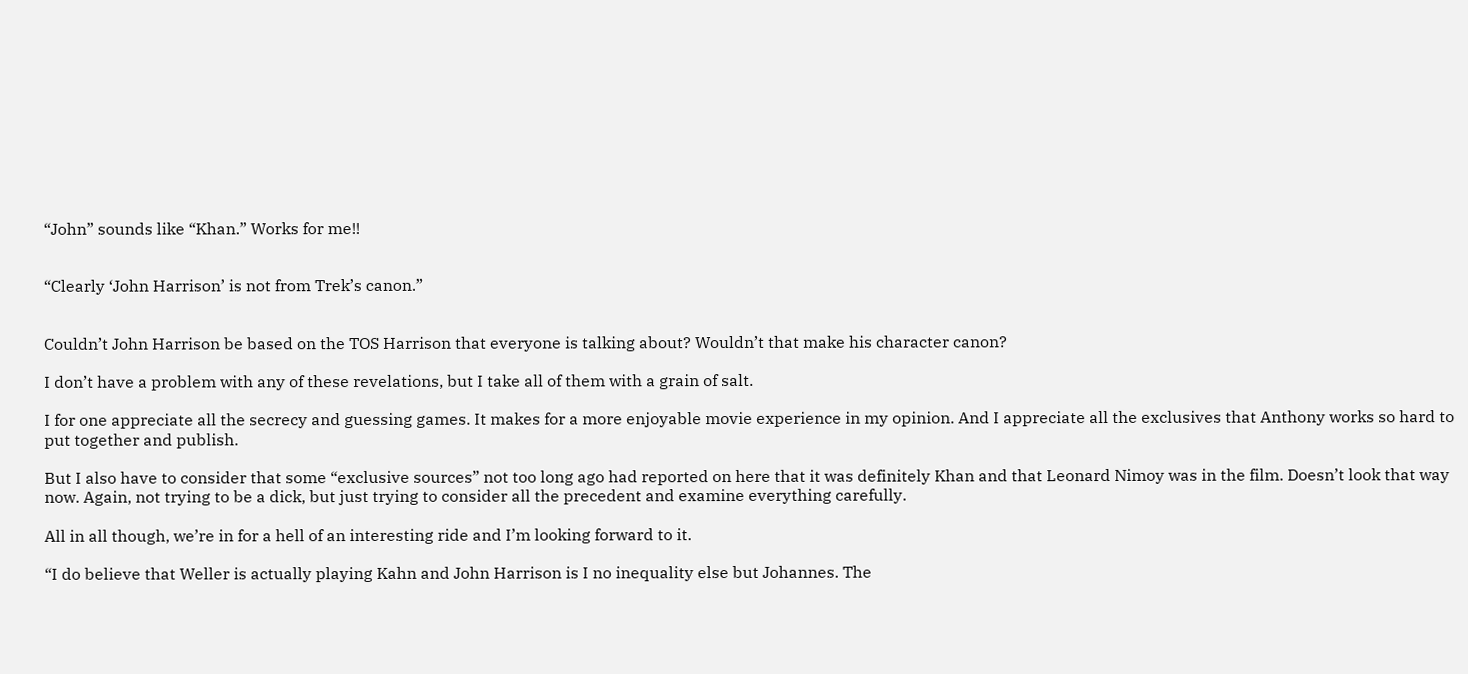“John” sounds like “Khan.” Works for me!!


“Clearly ‘John Harrison’ is not from Trek’s canon.”


Couldn’t John Harrison be based on the TOS Harrison that everyone is talking about? Wouldn’t that make his character canon?

I don’t have a problem with any of these revelations, but I take all of them with a grain of salt.

I for one appreciate all the secrecy and guessing games. It makes for a more enjoyable movie experience in my opinion. And I appreciate all the exclusives that Anthony works so hard to put together and publish.

But I also have to consider that some “exclusive sources” not too long ago had reported on here that it was definitely Khan and that Leonard Nimoy was in the film. Doesn’t look that way now. Again, not trying to be a dick, but just trying to consider all the precedent and examine everything carefully.

All in all though, we’re in for a hell of an interesting ride and I’m looking forward to it.

“I do believe that Weller is actually playing Kahn and John Harrison is I no inequality else but Johannes. The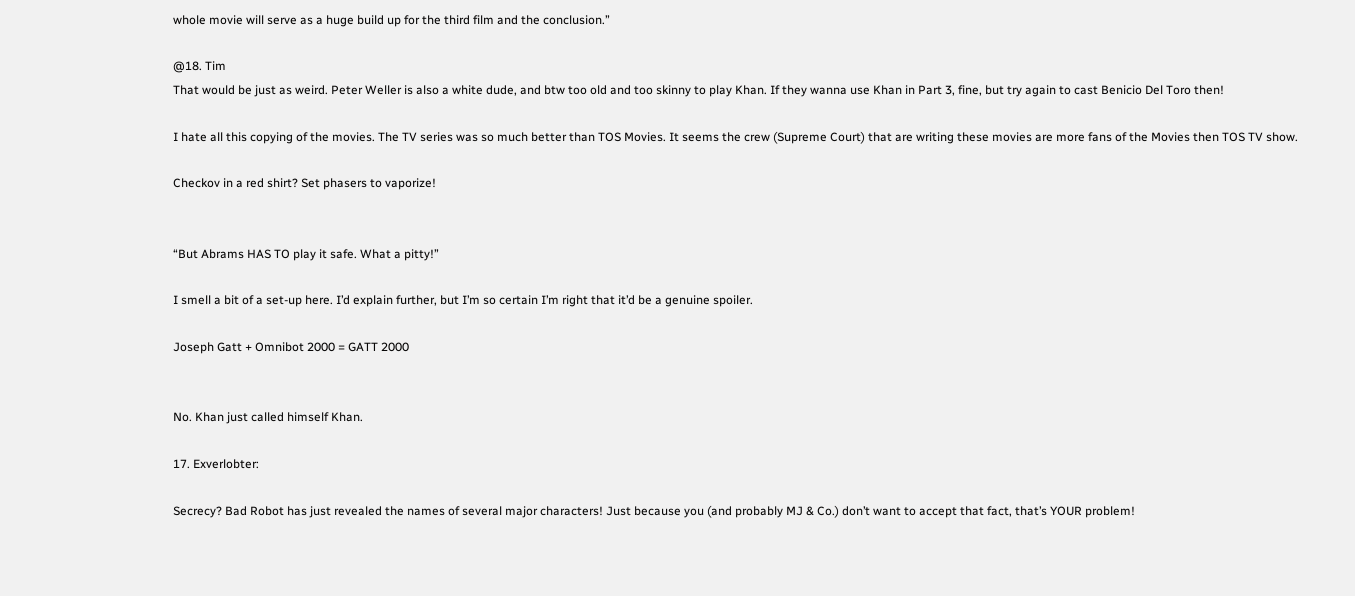whole movie will serve as a huge build up for the third film and the conclusion.”

@18. Tim
That would be just as weird. Peter Weller is also a white dude, and btw too old and too skinny to play Khan. If they wanna use Khan in Part 3, fine, but try again to cast Benicio Del Toro then!

I hate all this copying of the movies. The TV series was so much better than TOS Movies. It seems the crew (Supreme Court) that are writing these movies are more fans of the Movies then TOS TV show.

Checkov in a red shirt? Set phasers to vaporize!


“But Abrams HAS TO play it safe. What a pitty!”

I smell a bit of a set-up here. I’d explain further, but I’m so certain I’m right that it’d be a genuine spoiler.

Joseph Gatt + Omnibot 2000 = GATT 2000


No. Khan just called himself Khan.

17. Exverlobter:

Secrecy? Bad Robot has just revealed the names of several major characters! Just because you (and probably MJ & Co.) don’t want to accept that fact, that’s YOUR problem!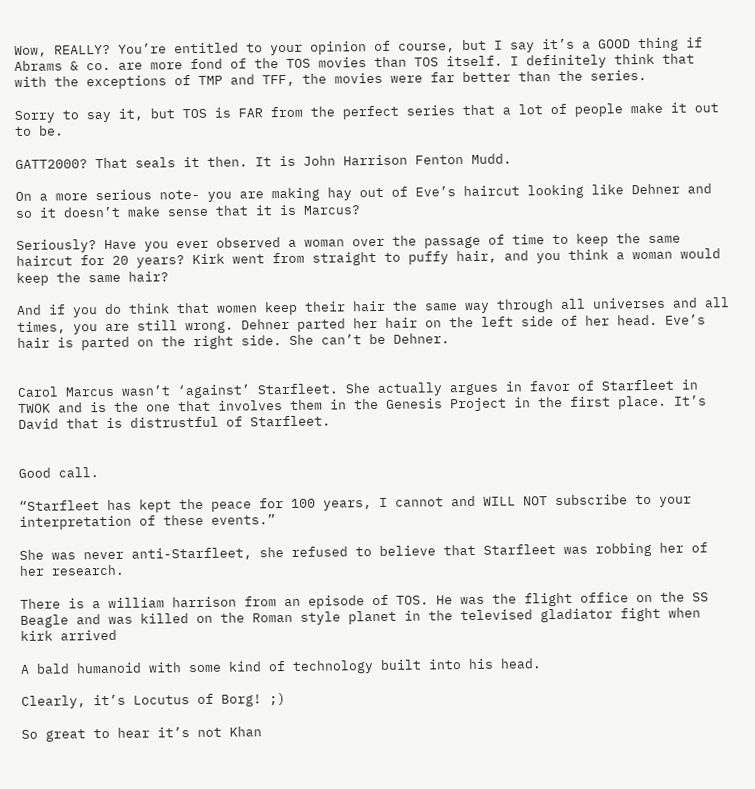Wow, REALLY? You’re entitled to your opinion of course, but I say it’s a GOOD thing if Abrams & co. are more fond of the TOS movies than TOS itself. I definitely think that with the exceptions of TMP and TFF, the movies were far better than the series.

Sorry to say it, but TOS is FAR from the perfect series that a lot of people make it out to be.

GATT2000? That seals it then. It is John Harrison Fenton Mudd.

On a more serious note- you are making hay out of Eve’s haircut looking like Dehner and so it doesn’t make sense that it is Marcus?

Seriously? Have you ever observed a woman over the passage of time to keep the same haircut for 20 years? Kirk went from straight to puffy hair, and you think a woman would keep the same hair?

And if you do think that women keep their hair the same way through all universes and all times, you are still wrong. Dehner parted her hair on the left side of her head. Eve’s hair is parted on the right side. She can’t be Dehner.


Carol Marcus wasn’t ‘against’ Starfleet. She actually argues in favor of Starfleet in TWOK and is the one that involves them in the Genesis Project in the first place. It’s David that is distrustful of Starfleet.


Good call.

“Starfleet has kept the peace for 100 years, I cannot and WILL NOT subscribe to your interpretation of these events.”

She was never anti-Starfleet, she refused to believe that Starfleet was robbing her of her research.

There is a william harrison from an episode of TOS. He was the flight office on the SS Beagle and was killed on the Roman style planet in the televised gladiator fight when kirk arrived

A bald humanoid with some kind of technology built into his head.

Clearly, it’s Locutus of Borg! ;)

So great to hear it’s not Khan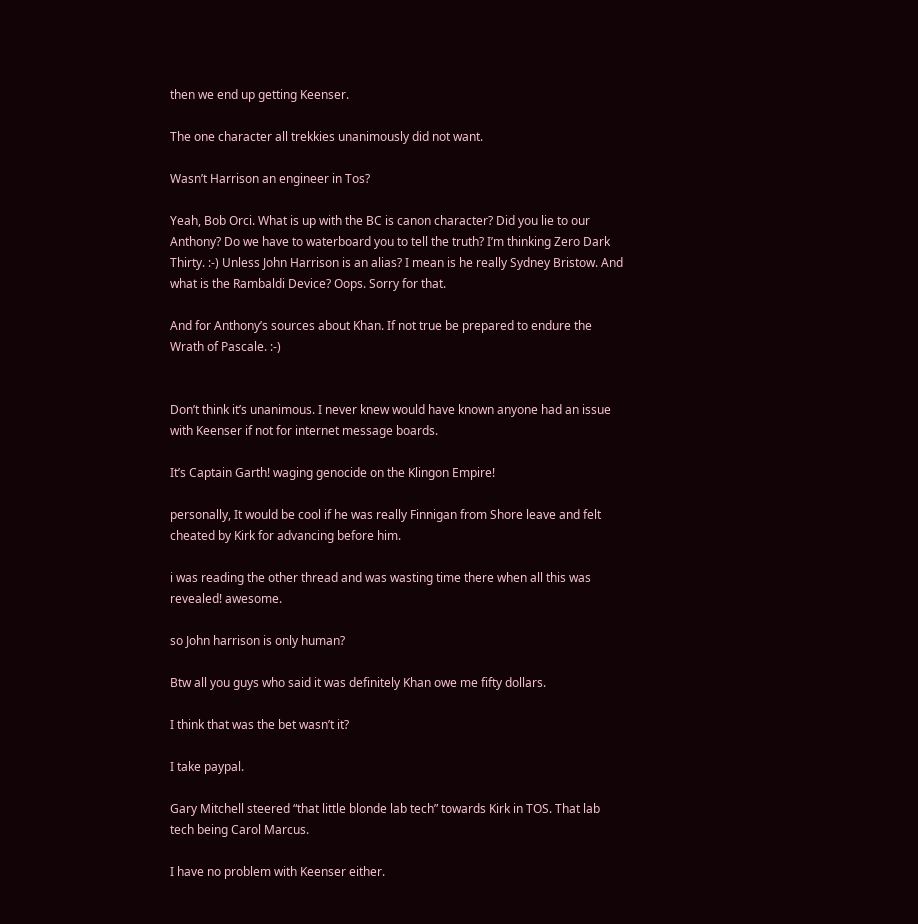then we end up getting Keenser.

The one character all trekkies unanimously did not want.

Wasn’t Harrison an engineer in Tos?

Yeah, Bob Orci. What is up with the BC is canon character? Did you lie to our Anthony? Do we have to waterboard you to tell the truth? I’m thinking Zero Dark Thirty. :-) Unless John Harrison is an alias? I mean is he really Sydney Bristow. And what is the Rambaldi Device? Oops. Sorry for that.

And for Anthony’s sources about Khan. If not true be prepared to endure the Wrath of Pascale. :-)


Don’t think it’s unanimous. I never knew would have known anyone had an issue with Keenser if not for internet message boards.

It’s Captain Garth! waging genocide on the Klingon Empire!

personally, It would be cool if he was really Finnigan from Shore leave and felt cheated by Kirk for advancing before him.

i was reading the other thread and was wasting time there when all this was revealed! awesome.

so John harrison is only human?

Btw all you guys who said it was definitely Khan owe me fifty dollars.

I think that was the bet wasn’t it?

I take paypal.

Gary Mitchell steered “that little blonde lab tech” towards Kirk in TOS. That lab tech being Carol Marcus.

I have no problem with Keenser either.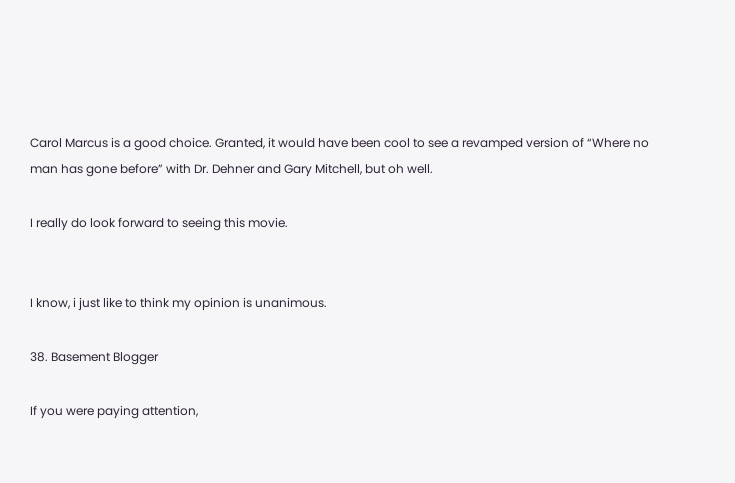Carol Marcus is a good choice. Granted, it would have been cool to see a revamped version of “Where no man has gone before” with Dr. Dehner and Gary Mitchell, but oh well.

I really do look forward to seeing this movie.


I know, i just like to think my opinion is unanimous.

38. Basement Blogger

If you were paying attention,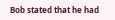Bob stated that he had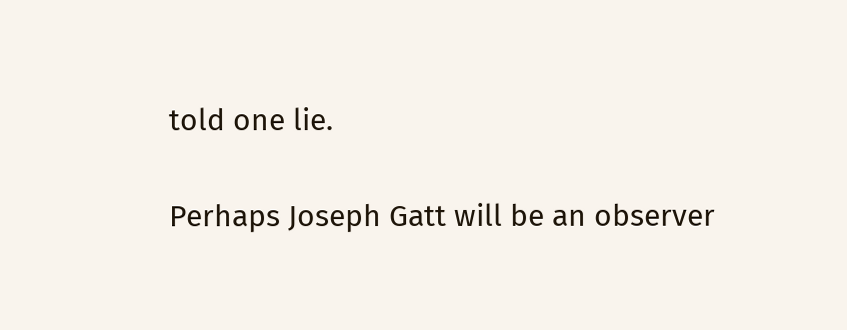told one lie.

Perhaps Joseph Gatt will be an observer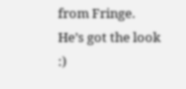from Fringe. He’s got the look :)